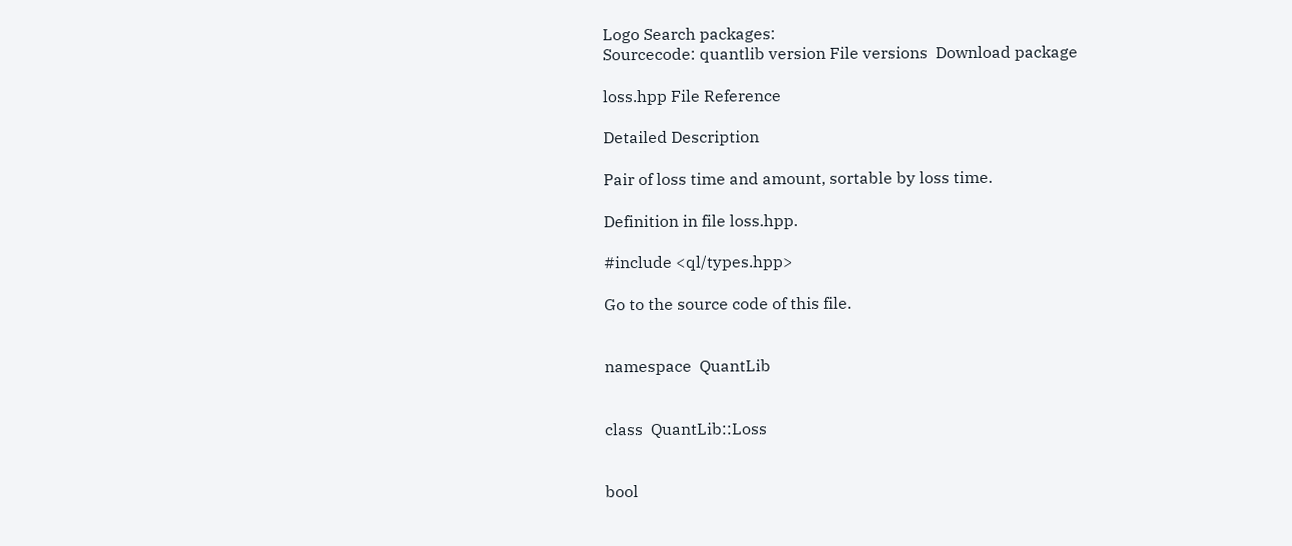Logo Search packages:
Sourcecode: quantlib version File versions  Download package

loss.hpp File Reference

Detailed Description

Pair of loss time and amount, sortable by loss time.

Definition in file loss.hpp.

#include <ql/types.hpp>

Go to the source code of this file.


namespace  QuantLib


class  QuantLib::Loss


bool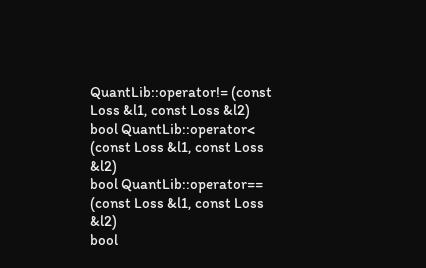QuantLib::operator!= (const Loss &l1, const Loss &l2)
bool QuantLib::operator< (const Loss &l1, const Loss &l2)
bool QuantLib::operator== (const Loss &l1, const Loss &l2)
bool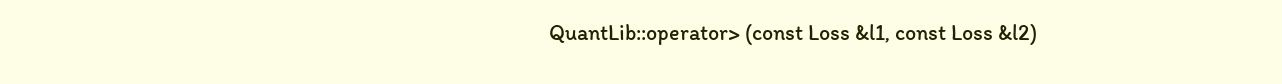QuantLib::operator> (const Loss &l1, const Loss &l2)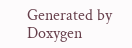Generated by  Doxygen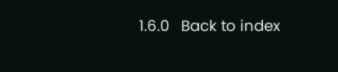1.6.0   Back to index